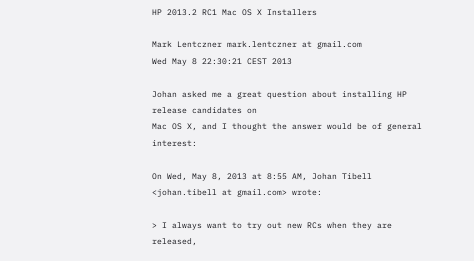HP 2013.2 RC1 Mac OS X Installers

Mark Lentczner mark.lentczner at gmail.com
Wed May 8 22:30:21 CEST 2013

Johan asked me a great question about installing HP release candidates on
Mac OS X, and I thought the answer would be of general interest:

On Wed, May 8, 2013 at 8:55 AM, Johan Tibell <johan.tibell at gmail.com> wrote:

> I always want to try out new RCs when they are released,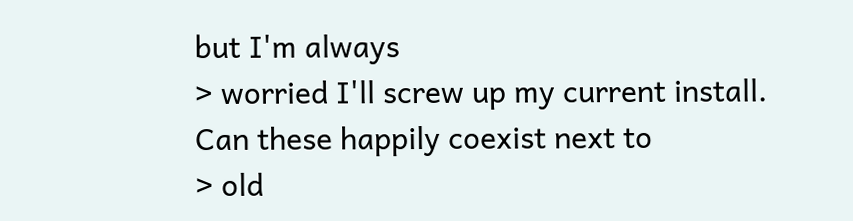but I'm always
> worried I'll screw up my current install. Can these happily coexist next to
> old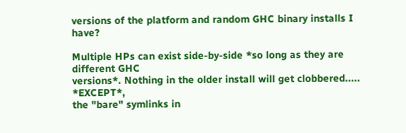versions of the platform and random GHC binary installs I have?

Multiple HPs can exist side-by-side *so long as they are different GHC
versions*. Nothing in the older install will get clobbered..... *EXCEPT*,
the "bare" symlinks in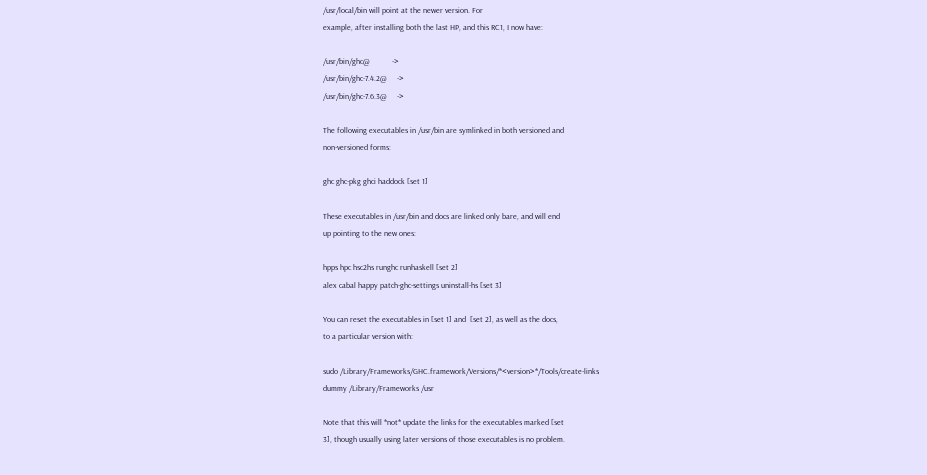/usr/local/bin will point at the newer version. For
example, after installing both the last HP, and this RC1, I now have:

/usr/bin/ghc@           ->
/usr/bin/ghc-7.4.2@     ->
/usr/bin/ghc-7.6.3@     ->

The following executables in /usr/bin are symlinked in both versioned and
non-versioned forms:

ghc ghc-pkg ghci haddock [set 1]

These executables in /usr/bin and docs are linked only bare, and will end
up pointing to the new ones:

hpps hpc hsc2hs runghc runhaskell [set 2]
alex cabal happy patch-ghc-settings uninstall-hs [set 3]

You can reset the executables in [set 1] and  [set 2], as well as the docs,
to a particular version with:

sudo /Library/Frameworks/GHC.framework/Versions/*<version>*/Tools/create-links
dummy /Library/Frameworks /usr

Note that this will *not* update the links for the executables marked [set
3], though usually using later versions of those executables is no problem.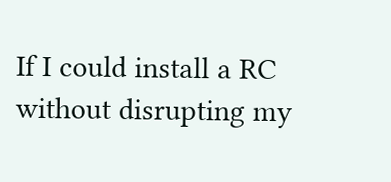If I could install a RC without disrupting my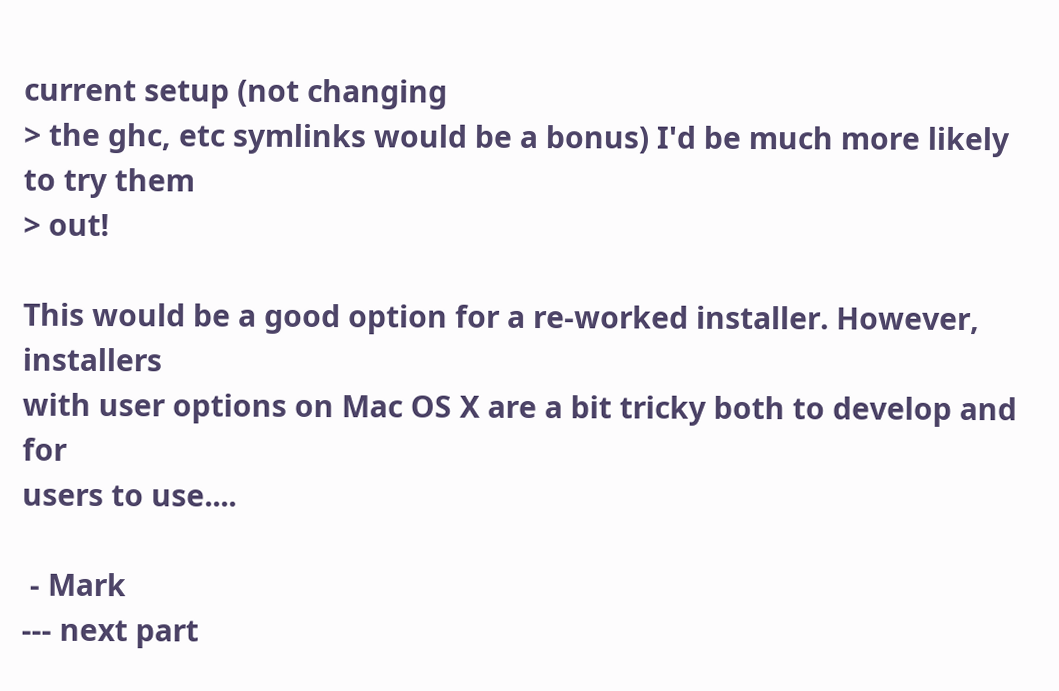current setup (not changing
> the ghc, etc symlinks would be a bonus) I'd be much more likely to try them
> out!

This would be a good option for a re-worked installer. However, installers
with user options on Mac OS X are a bit tricky both to develop and for
users to use....

 - Mark
--- next part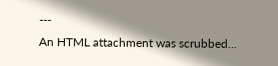---
An HTML attachment was scrubbed...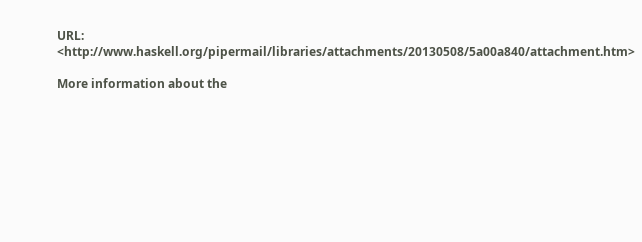URL: <http://www.haskell.org/pipermail/libraries/attachments/20130508/5a00a840/attachment.htm>

More information about the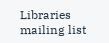Libraries mailing list